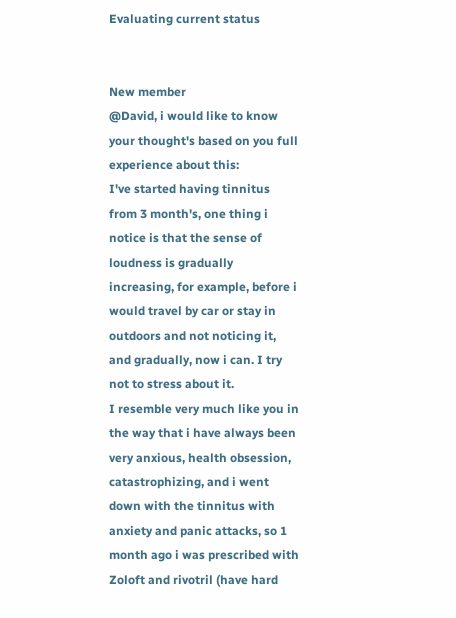Evaluating current status


New member
@David, i would like to know your thought's based on you full experience about this:
I've started having tinnitus from 3 month's, one thing i notice is that the sense of loudness is gradually increasing, for example, before i would travel by car or stay in outdoors and not noticing it, and gradually, now i can. I try not to stress about it.
I resemble very much like you in the way that i have always been very anxious, health obsession, catastrophizing, and i went down with the tinnitus with anxiety and panic attacks, so 1 month ago i was prescribed with Zoloft and rivotril (have hard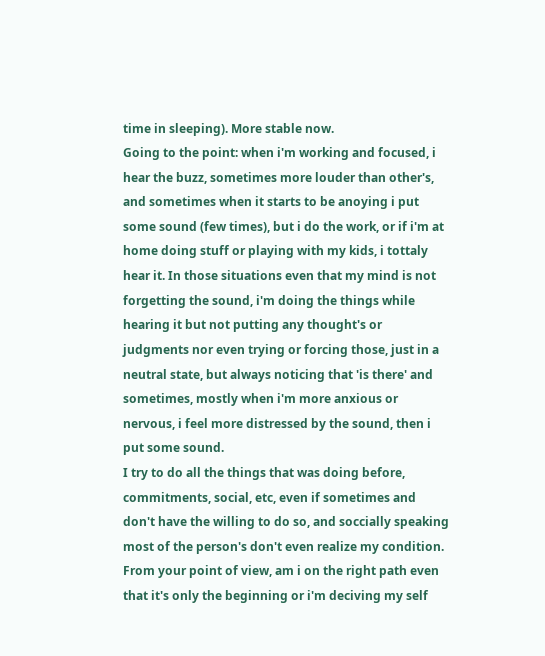time in sleeping). More stable now.
Going to the point: when i'm working and focused, i hear the buzz, sometimes more louder than other's, and sometimes when it starts to be anoying i put some sound (few times), but i do the work, or if i'm at home doing stuff or playing with my kids, i tottaly hear it. In those situations even that my mind is not forgetting the sound, i'm doing the things while hearing it but not putting any thought's or judgments nor even trying or forcing those, just in a neutral state, but always noticing that 'is there' and sometimes, mostly when i'm more anxious or nervous, i feel more distressed by the sound, then i put some sound.
I try to do all the things that was doing before, commitments, social, etc, even if sometimes and don't have the willing to do so, and soccially speaking most of the person's don't even realize my condition.
From your point of view, am i on the right path even that it's only the beginning or i'm deciving my self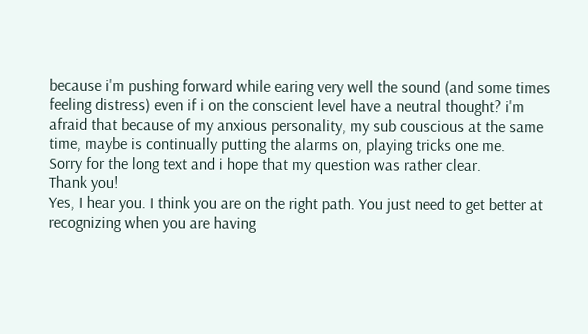because i'm pushing forward while earing very well the sound (and some times feeling distress) even if i on the conscient level have a neutral thought? i'm afraid that because of my anxious personality, my sub couscious at the same time, maybe is continually putting the alarms on, playing tricks one me.
Sorry for the long text and i hope that my question was rather clear.
Thank you!
Yes, I hear you. I think you are on the right path. You just need to get better at recognizing when you are having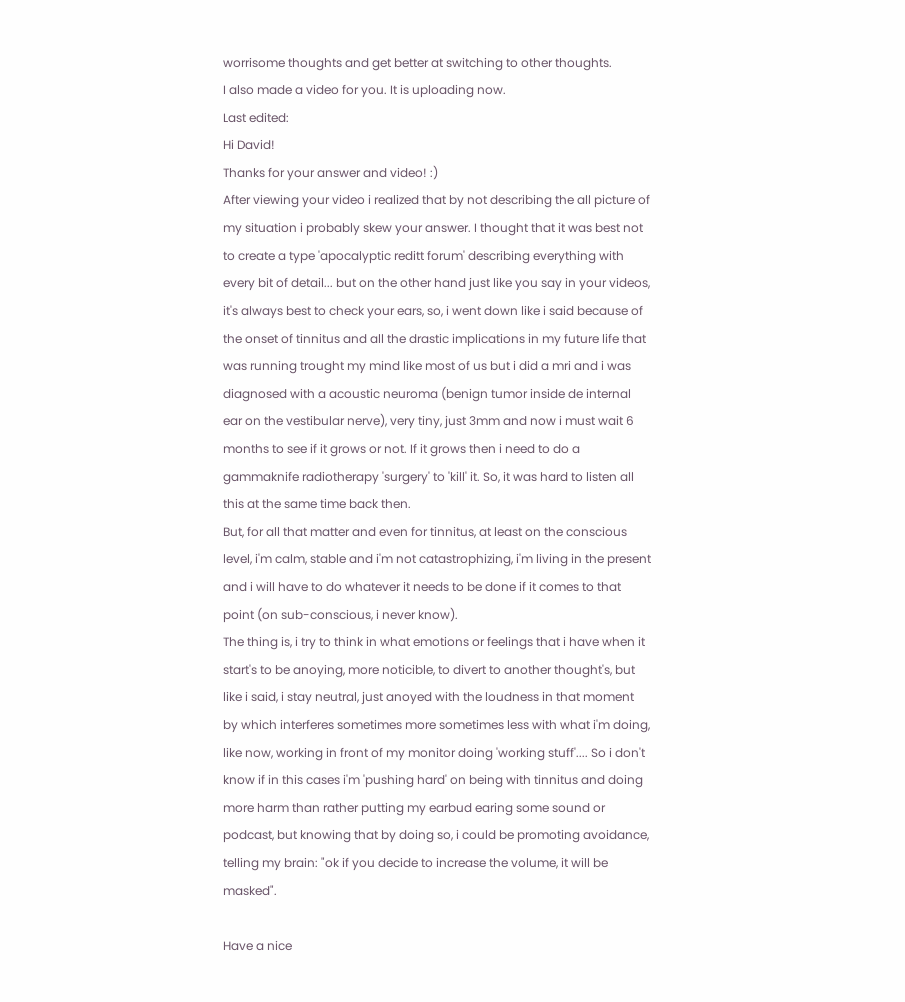worrisome thoughts and get better at switching to other thoughts.
I also made a video for you. It is uploading now.
Last edited:
Hi David!
Thanks for your answer and video! :)
After viewing your video i realized that by not describing the all picture of my situation i probably skew your answer. I thought that it was best not to create a type 'apocalyptic reditt forum' describing everything with every bit of detail... but on the other hand just like you say in your videos, it's always best to check your ears, so, i went down like i said because of the onset of tinnitus and all the drastic implications in my future life that was running trought my mind like most of us but i did a mri and i was diagnosed with a acoustic neuroma (benign tumor inside de internal ear on the vestibular nerve), very tiny, just 3mm and now i must wait 6 months to see if it grows or not. If it grows then i need to do a gammaknife radiotherapy 'surgery' to 'kill' it. So, it was hard to listen all this at the same time back then.
But, for all that matter and even for tinnitus, at least on the conscious level, i'm calm, stable and i'm not catastrophizing, i'm living in the present and i will have to do whatever it needs to be done if it comes to that point (on sub-conscious, i never know).
The thing is, i try to think in what emotions or feelings that i have when it start's to be anoying, more noticible, to divert to another thought's, but like i said, i stay neutral, just anoyed with the loudness in that moment by which interferes sometimes more sometimes less with what i'm doing, like now, working in front of my monitor doing 'working stuff'.... So i don't know if in this cases i'm 'pushing hard' on being with tinnitus and doing more harm than rather putting my earbud earing some sound or podcast, but knowing that by doing so, i could be promoting avoidance, telling my brain: "ok if you decide to increase the volume, it will be masked".

Have a nice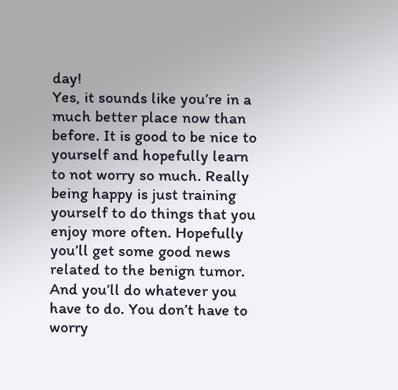day!
Yes, it sounds like you’re in a much better place now than before. It is good to be nice to yourself and hopefully learn to not worry so much. Really being happy is just training yourself to do things that you enjoy more often. Hopefully you’ll get some good news related to the benign tumor. And you’ll do whatever you have to do. You don’t have to worry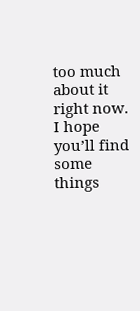too much about it right now. I hope you’ll find some things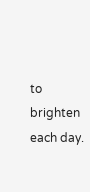to brighten each day.